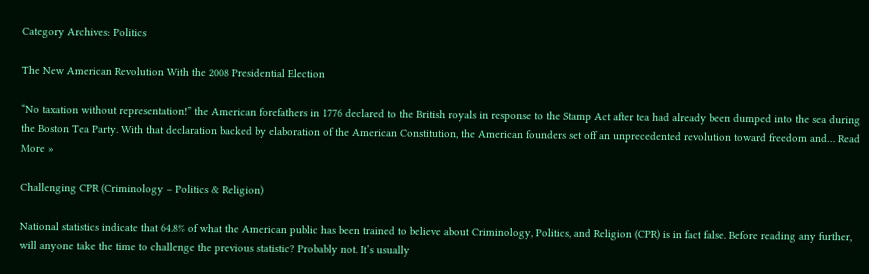Category Archives: Politics

The New American Revolution With the 2008 Presidential Election

“No taxation without representation!” the American forefathers in 1776 declared to the British royals in response to the Stamp Act after tea had already been dumped into the sea during the Boston Tea Party. With that declaration backed by elaboration of the American Constitution, the American founders set off an unprecedented revolution toward freedom and… Read More »

Challenging CPR (Criminology – Politics & Religion)

National statistics indicate that 64.8% of what the American public has been trained to believe about Criminology, Politics, and Religion (CPR) is in fact false. Before reading any further, will anyone take the time to challenge the previous statistic? Probably not. It’s usually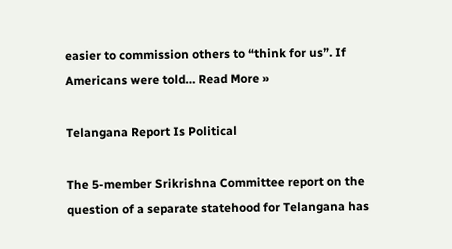easier to commission others to “think for us”. If Americans were told… Read More »

Telangana Report Is Political

The 5-member Srikrishna Committee report on the question of a separate statehood for Telangana has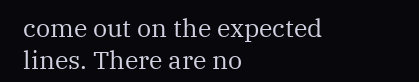come out on the expected lines. There are no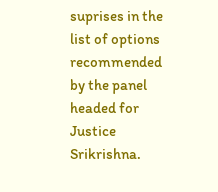suprises in the list of options recommended by the panel headed for Justice Srikrishna.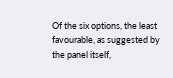Of the six options, the least favourable, as suggested by the panel itself,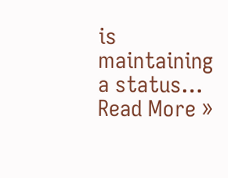is maintaining a status… Read More »